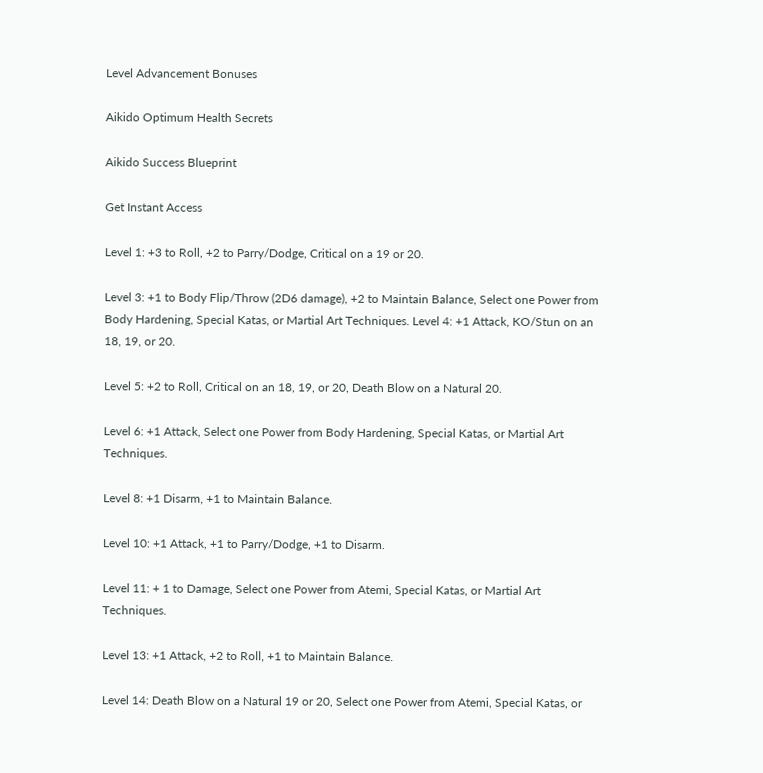Level Advancement Bonuses

Aikido Optimum Health Secrets

Aikido Success Blueprint

Get Instant Access

Level 1: +3 to Roll, +2 to Parry/Dodge, Critical on a 19 or 20.

Level 3: +1 to Body Flip/Throw (2D6 damage), +2 to Maintain Balance, Select one Power from Body Hardening, Special Katas, or Martial Art Techniques. Level 4: +1 Attack, KO/Stun on an 18, 19, or 20.

Level 5: +2 to Roll, Critical on an 18, 19, or 20, Death Blow on a Natural 20.

Level 6: +1 Attack, Select one Power from Body Hardening, Special Katas, or Martial Art Techniques.

Level 8: +1 Disarm, +1 to Maintain Balance.

Level 10: +1 Attack, +1 to Parry/Dodge, +1 to Disarm.

Level 11: + 1 to Damage, Select one Power from Atemi, Special Katas, or Martial Art Techniques.

Level 13: +1 Attack, +2 to Roll, +1 to Maintain Balance.

Level 14: Death Blow on a Natural 19 or 20, Select one Power from Atemi, Special Katas, or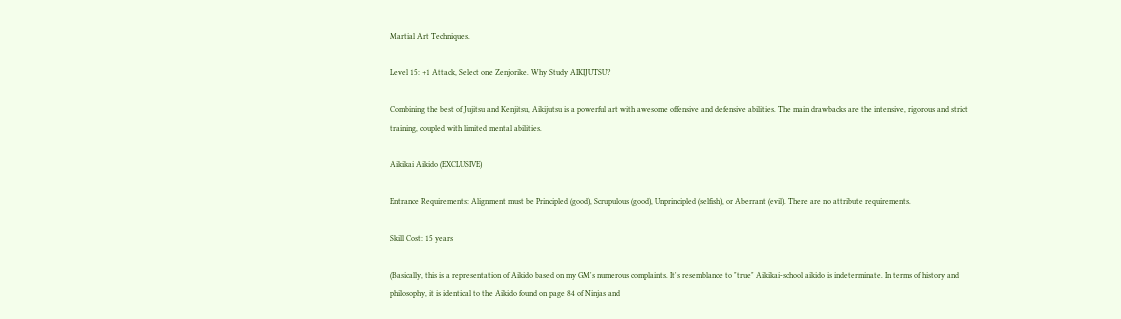Martial Art Techniques.

Level 15: +1 Attack, Select one Zenjorike. Why Study AIKIJUTSU?

Combining the best of Jujitsu and Kenjitsu, Aikijutsu is a powerful art with awesome offensive and defensive abilities. The main drawbacks are the intensive, rigorous and strict training, coupled with limited mental abilities.

Aikikai Aikido (EXCLUSIVE)

Entrance Requirements: Alignment must be Principled (good), Scrupulous (good), Unprincipled (selfish), or Aberrant (evil). There are no attribute requirements.

Skill Cost: 15 years

(Basically, this is a representation of Aikido based on my GM's numerous complaints. It's resemblance to "true" Aikikai-school aikido is indeterminate. In terms of history and philosophy, it is identical to the Aikido found on page 84 of Ninjas and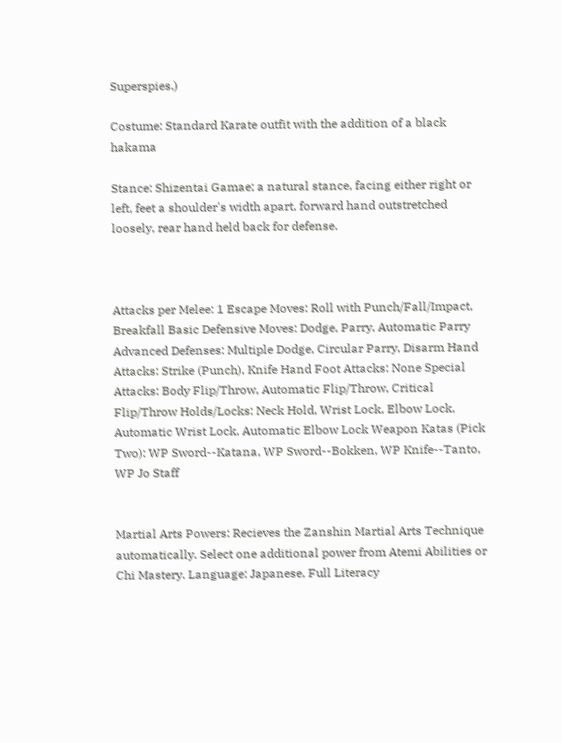Superspies.)

Costume: Standard Karate outfit with the addition of a black hakama

Stance: Shizentai Gamae; a natural stance, facing either right or left, feet a shoulder's width apart, forward hand outstretched loosely, rear hand held back for defense.



Attacks per Melee: 1 Escape Moves: Roll with Punch/Fall/Impact, Breakfall Basic Defensive Moves: Dodge, Parry, Automatic Parry Advanced Defenses: Multiple Dodge, Circular Parry, Disarm Hand Attacks: Strike (Punch), Knife Hand Foot Attacks: None Special Attacks: Body Flip/Throw, Automatic Flip/Throw, Critical Flip/Throw Holds/Locks: Neck Hold, Wrist Lock, Elbow Lock, Automatic Wrist Lock, Automatic Elbow Lock Weapon Katas (Pick Two): WP Sword--Katana, WP Sword--Bokken, WP Knife--Tanto, WP Jo Staff


Martial Arts Powers: Recieves the Zanshin Martial Arts Technique automatically. Select one additional power from Atemi Abilities or Chi Mastery. Language: Japanese, Full Literacy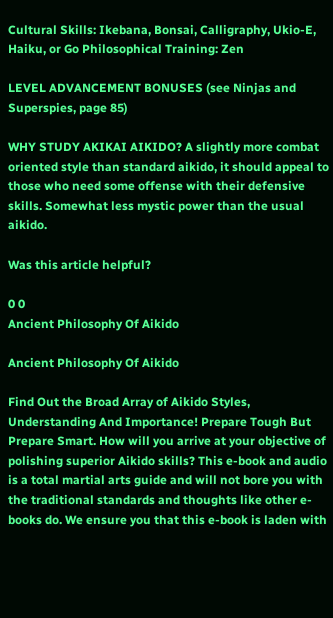Cultural Skills: Ikebana, Bonsai, Calligraphy, Ukio-E, Haiku, or Go Philosophical Training: Zen

LEVEL ADVANCEMENT BONUSES (see Ninjas and Superspies, page 85)

WHY STUDY AKIKAI AIKIDO? A slightly more combat oriented style than standard aikido, it should appeal to those who need some offense with their defensive skills. Somewhat less mystic power than the usual aikido.

Was this article helpful?

0 0
Ancient Philosophy Of Aikido

Ancient Philosophy Of Aikido

Find Out the Broad Array of Aikido Styles, Understanding And Importance! Prepare Tough But Prepare Smart. How will you arrive at your objective of polishing superior Aikido skills? This e-book and audio is a total martial arts guide and will not bore you with the traditional standards and thoughts like other e-books do. We ensure you that this e-book is laden with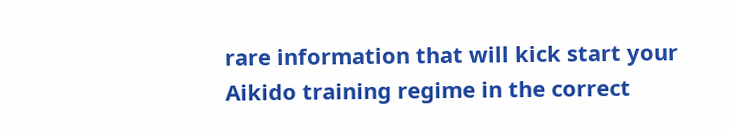rare information that will kick start your Aikido training regime in the correct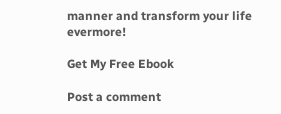manner and transform your life evermore!

Get My Free Ebook

Post a comment